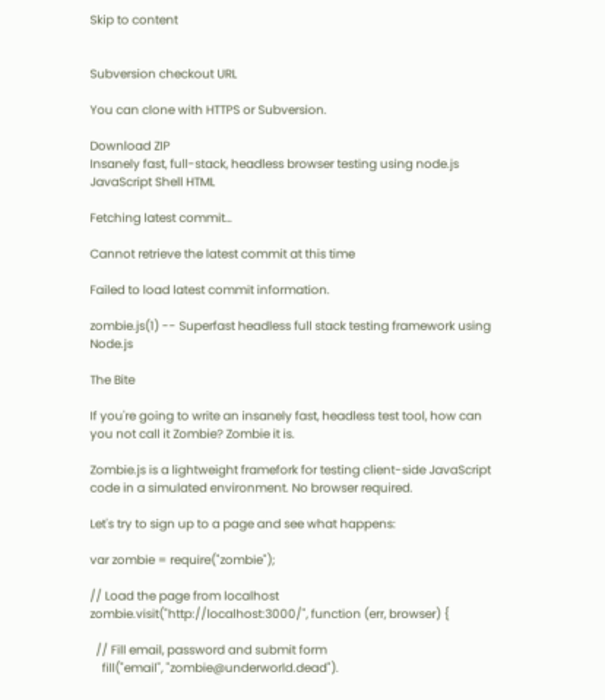Skip to content


Subversion checkout URL

You can clone with HTTPS or Subversion.

Download ZIP
Insanely fast, full-stack, headless browser testing using node.js
JavaScript Shell HTML

Fetching latest commit…

Cannot retrieve the latest commit at this time

Failed to load latest commit information.

zombie.js(1) -- Superfast headless full stack testing framework using Node.js

The Bite

If you're going to write an insanely fast, headless test tool, how can you not call it Zombie? Zombie it is.

Zombie.js is a lightweight framefork for testing client-side JavaScript code in a simulated environment. No browser required.

Let's try to sign up to a page and see what happens:

var zombie = require("zombie");

// Load the page from localhost
zombie.visit("http://localhost:3000/", function (err, browser) {

  // Fill email, password and submit form
    fill("email", "zombie@underworld.dead").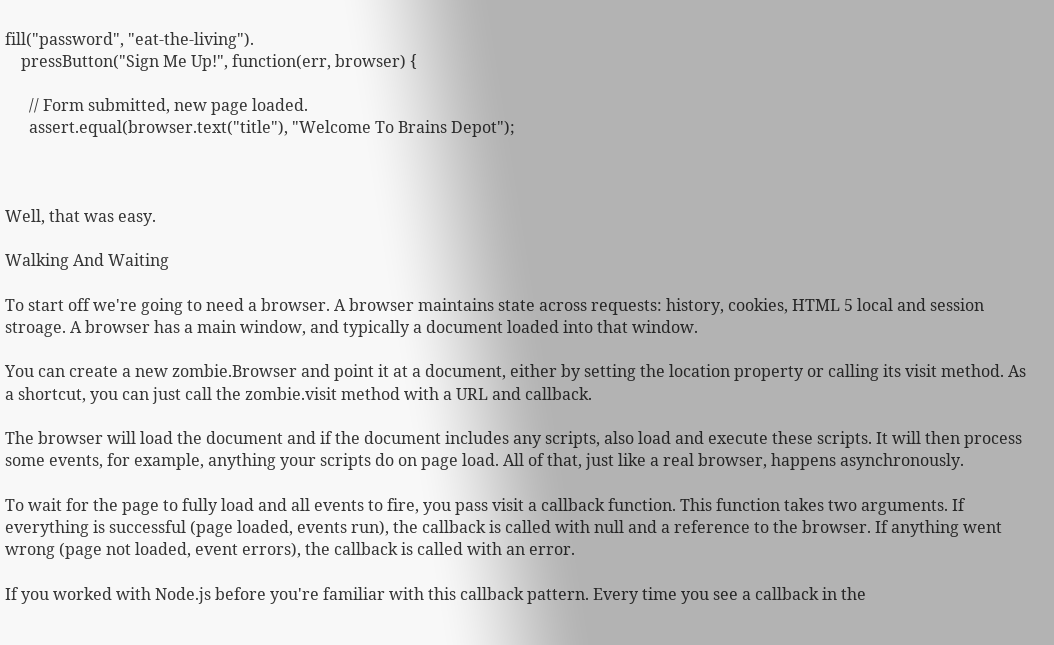fill("password", "eat-the-living").
    pressButton("Sign Me Up!", function(err, browser) {

      // Form submitted, new page loaded.
      assert.equal(browser.text("title"), "Welcome To Brains Depot");



Well, that was easy.

Walking And Waiting

To start off we're going to need a browser. A browser maintains state across requests: history, cookies, HTML 5 local and session stroage. A browser has a main window, and typically a document loaded into that window.

You can create a new zombie.Browser and point it at a document, either by setting the location property or calling its visit method. As a shortcut, you can just call the zombie.visit method with a URL and callback.

The browser will load the document and if the document includes any scripts, also load and execute these scripts. It will then process some events, for example, anything your scripts do on page load. All of that, just like a real browser, happens asynchronously.

To wait for the page to fully load and all events to fire, you pass visit a callback function. This function takes two arguments. If everything is successful (page loaded, events run), the callback is called with null and a reference to the browser. If anything went wrong (page not loaded, event errors), the callback is called with an error.

If you worked with Node.js before you're familiar with this callback pattern. Every time you see a callback in the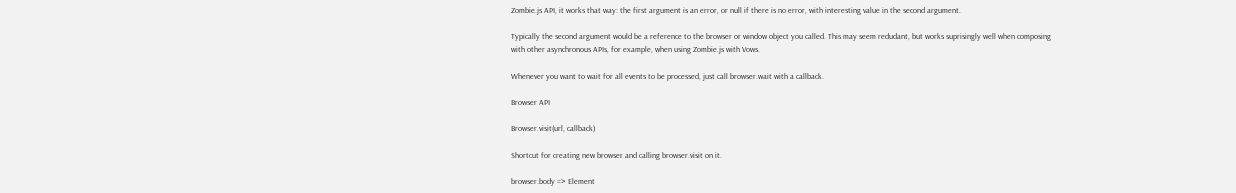Zombie.js API, it works that way: the first argument is an error, or null if there is no error, with interesting value in the second argument.

Typically the second argument would be a reference to the browser or window object you called. This may seem redudant, but works suprisingly well when composing with other asynchronous APIs, for example, when using Zombie.js with Vows.

Whenever you want to wait for all events to be processed, just call browser.wait with a callback.

Browser API

Browser.visit(url, callback)

Shortcut for creating new browser and calling browser.visit on it.

browser.body => Element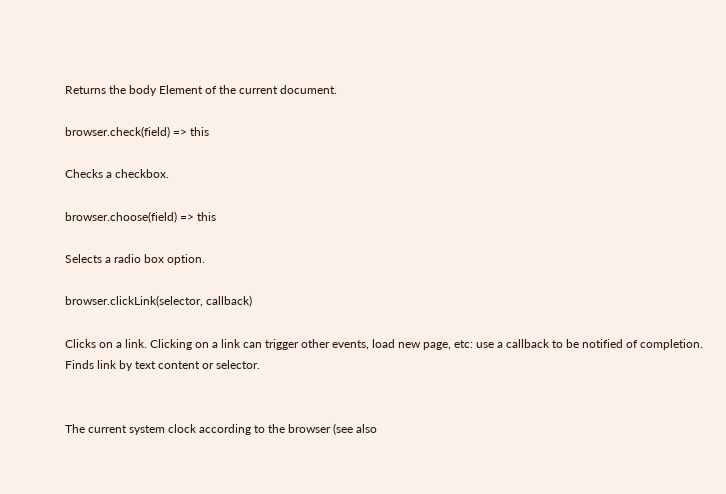Returns the body Element of the current document.

browser.check(field) => this

Checks a checkbox.

browser.choose(field) => this

Selects a radio box option.

browser.clickLink(selector, callback)

Clicks on a link. Clicking on a link can trigger other events, load new page, etc: use a callback to be notified of completion. Finds link by text content or selector.


The current system clock according to the browser (see also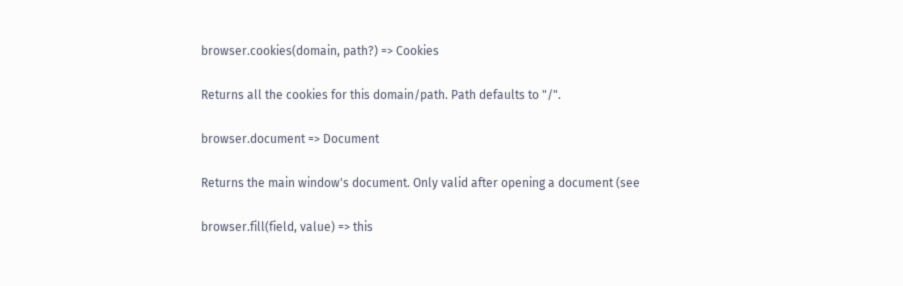browser.cookies(domain, path?) => Cookies

Returns all the cookies for this domain/path. Path defaults to "/".

browser.document => Document

Returns the main window's document. Only valid after opening a document (see

browser.fill(field, value) => this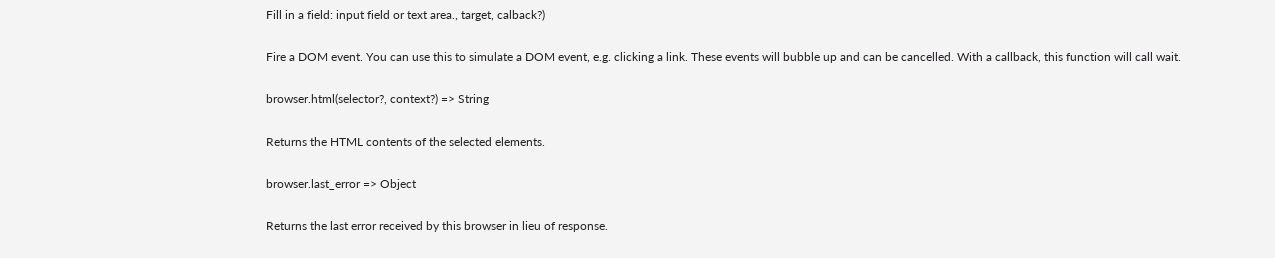Fill in a field: input field or text area., target, calback?)

Fire a DOM event. You can use this to simulate a DOM event, e.g. clicking a link. These events will bubble up and can be cancelled. With a callback, this function will call wait.

browser.html(selector?, context?) => String

Returns the HTML contents of the selected elements.

browser.last_error => Object

Returns the last error received by this browser in lieu of response.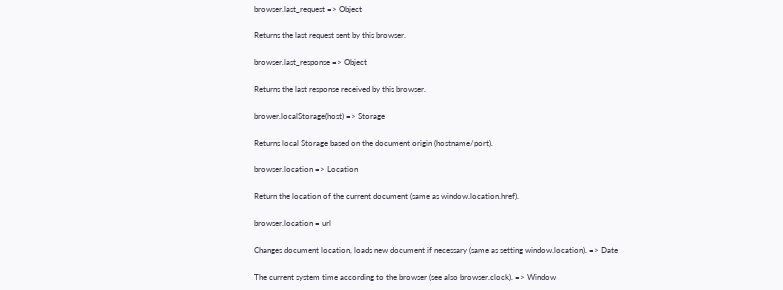browser.last_request => Object

Returns the last request sent by this browser.

browser.last_response => Object

Returns the last response received by this browser.

brower.localStorage(host) => Storage

Returns local Storage based on the document origin (hostname/port).

browser.location => Location

Return the location of the current document (same as window.location.href).

browser.location = url

Changes document location, loads new document if necessary (same as setting window.location). => Date

The current system time according to the browser (see also browser.clock). => Window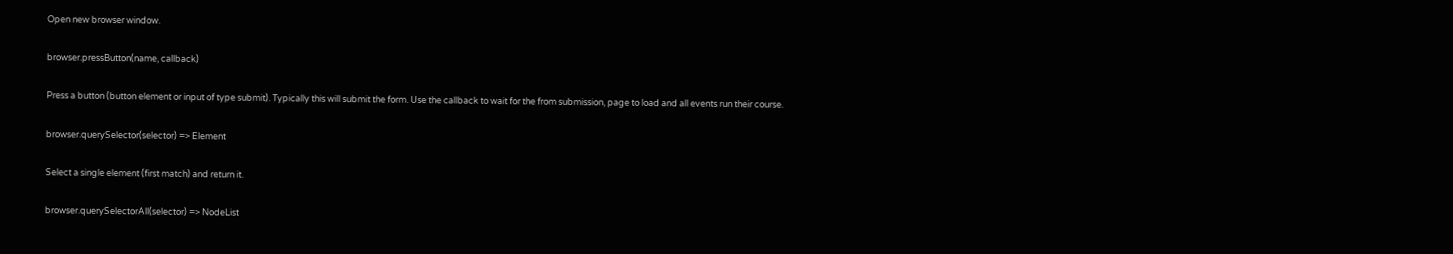Open new browser window.

browser.pressButton(name, callback)

Press a button (button element or input of type submit). Typically this will submit the form. Use the callback to wait for the from submission, page to load and all events run their course.

browser.querySelector(selector) => Element

Select a single element (first match) and return it.

browser.querySelectorAll(selector) => NodeList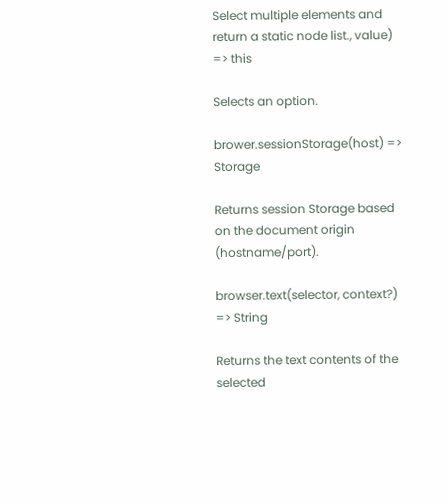Select multiple elements and return a static node list., value) => this

Selects an option.

brower.sessionStorage(host) => Storage

Returns session Storage based on the document origin (hostname/port).

browser.text(selector, context?) => String

Returns the text contents of the selected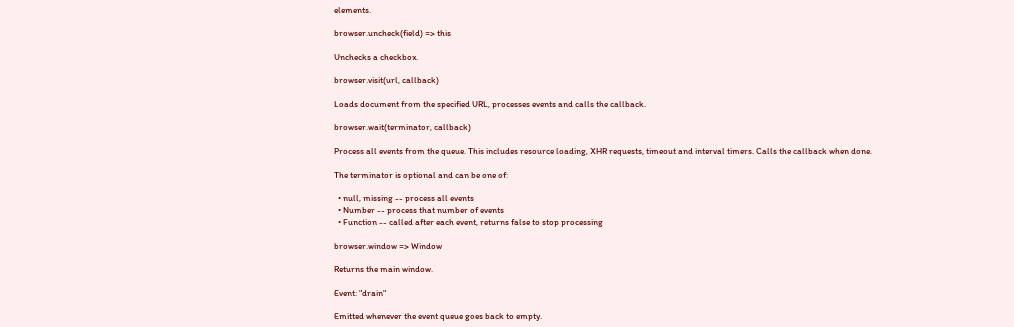elements.

browser.uncheck(field) => this

Unchecks a checkbox.

browser.visit(url, callback)

Loads document from the specified URL, processes events and calls the callback.

browser.wait(terminator, callback)

Process all events from the queue. This includes resource loading, XHR requests, timeout and interval timers. Calls the callback when done.

The terminator is optional and can be one of:

  • null, missing -- process all events
  • Number -- process that number of events
  • Function -- called after each event, returns false to stop processing

browser.window => Window

Returns the main window.

Event: "drain"

Emitted whenever the event queue goes back to empty.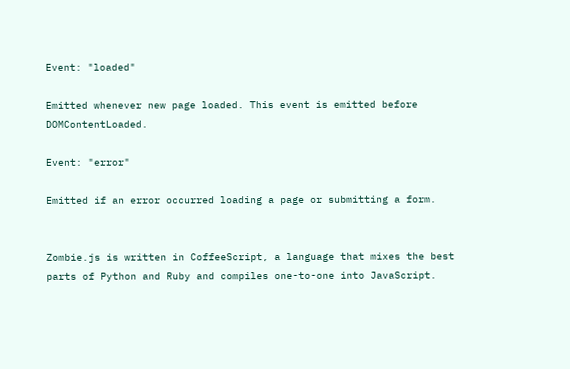Event: "loaded"

Emitted whenever new page loaded. This event is emitted before DOMContentLoaded.

Event: "error"

Emitted if an error occurred loading a page or submitting a form.


Zombie.js is written in CoffeeScript, a language that mixes the best parts of Python and Ruby and compiles one-to-one into JavaScript.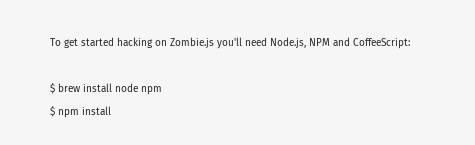To get started hacking on Zombie.js you'll need Node.js, NPM and CoffeeScript:

$ brew install node npm
$ npm install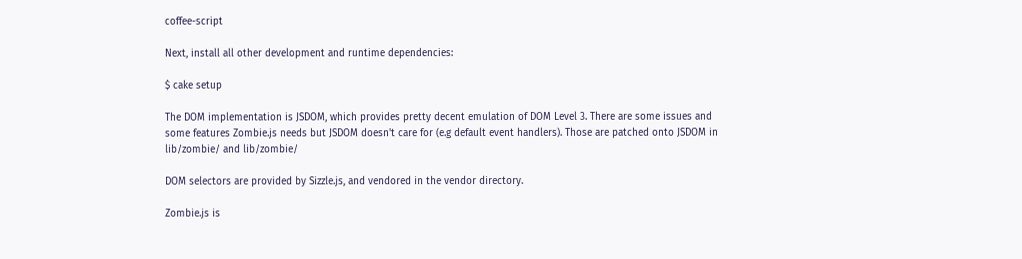coffee-script

Next, install all other development and runtime dependencies:

$ cake setup

The DOM implementation is JSDOM, which provides pretty decent emulation of DOM Level 3. There are some issues and some features Zombie.js needs but JSDOM doesn't care for (e.g default event handlers). Those are patched onto JSDOM in lib/zombie/ and lib/zombie/

DOM selectors are provided by Sizzle.js, and vendored in the vendor directory.

Zombie.js is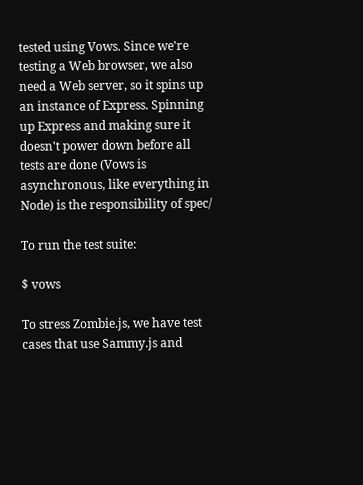tested using Vows. Since we're testing a Web browser, we also need a Web server, so it spins up an instance of Express. Spinning up Express and making sure it doesn't power down before all tests are done (Vows is asynchronous, like everything in Node) is the responsibility of spec/

To run the test suite:

$ vows

To stress Zombie.js, we have test cases that use Sammy.js and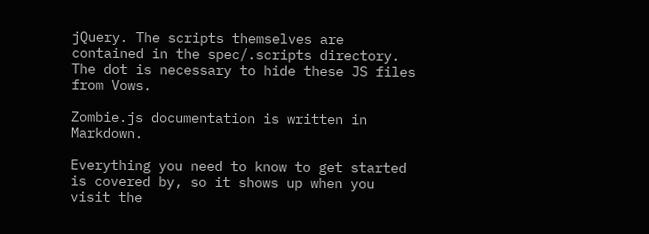jQuery. The scripts themselves are contained in the spec/.scripts directory. The dot is necessary to hide these JS files from Vows.

Zombie.js documentation is written in Markdown.

Everything you need to know to get started is covered by, so it shows up when you visit the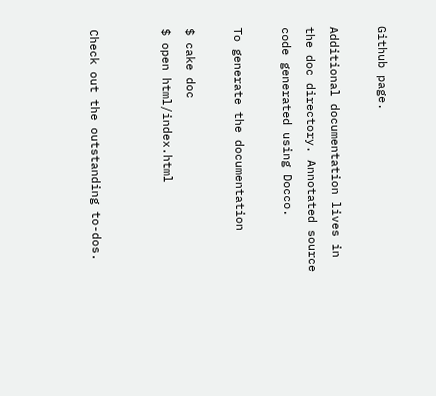Github page.

Additional documentation lives in the doc directory. Annotated source code generated using Docco.

To generate the documentation

$ cake doc
$ open html/index.html


Check out the outstanding to-dos.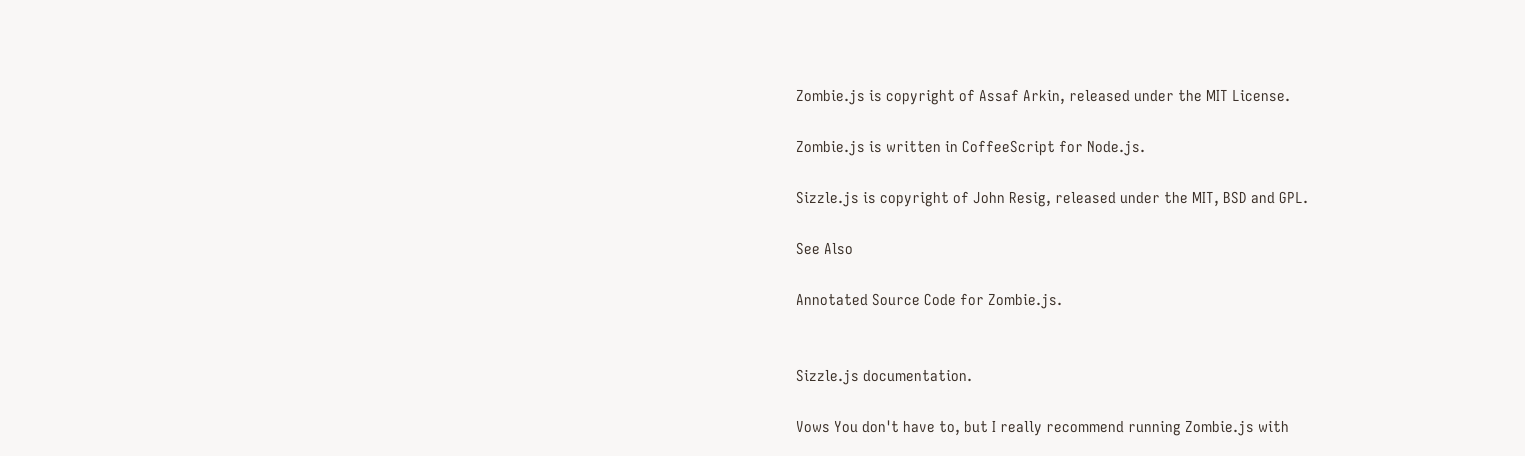Zombie.js is copyright of Assaf Arkin, released under the MIT License.

Zombie.js is written in CoffeeScript for Node.js.

Sizzle.js is copyright of John Resig, released under the MIT, BSD and GPL.

See Also

Annotated Source Code for Zombie.js.


Sizzle.js documentation.

Vows You don't have to, but I really recommend running Zombie.js with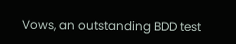Vows, an outstanding BDD test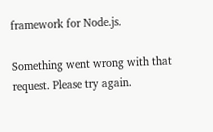framework for Node.js.

Something went wrong with that request. Please try again.